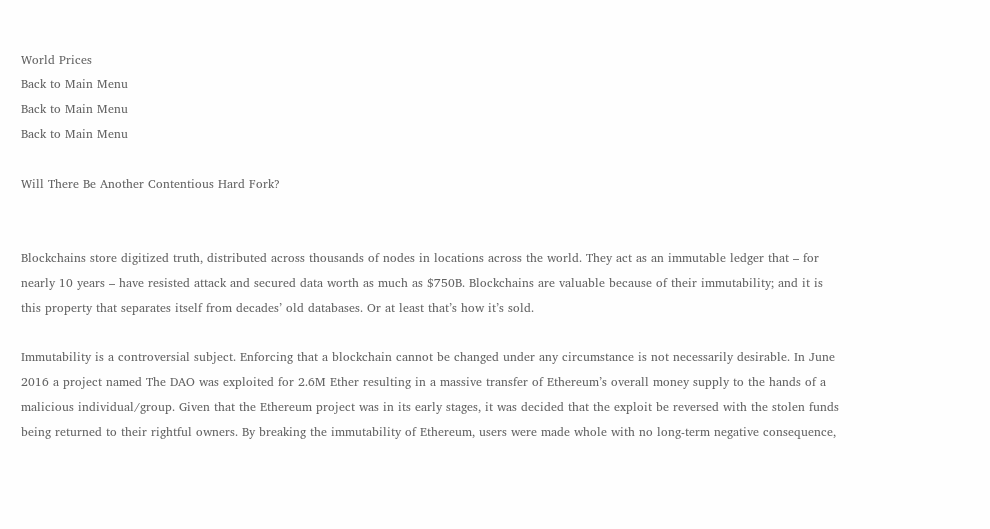World Prices
Back to Main Menu
Back to Main Menu
Back to Main Menu

Will There Be Another Contentious Hard Fork?


Blockchains store digitized truth, distributed across thousands of nodes in locations across the world. They act as an immutable ledger that – for nearly 10 years – have resisted attack and secured data worth as much as $750B. Blockchains are valuable because of their immutability; and it is this property that separates itself from decades’ old databases. Or at least that’s how it’s sold.

Immutability is a controversial subject. Enforcing that a blockchain cannot be changed under any circumstance is not necessarily desirable. In June 2016 a project named The DAO was exploited for 2.6M Ether resulting in a massive transfer of Ethereum’s overall money supply to the hands of a malicious individual/group. Given that the Ethereum project was in its early stages, it was decided that the exploit be reversed with the stolen funds being returned to their rightful owners. By breaking the immutability of Ethereum, users were made whole with no long-term negative consequence,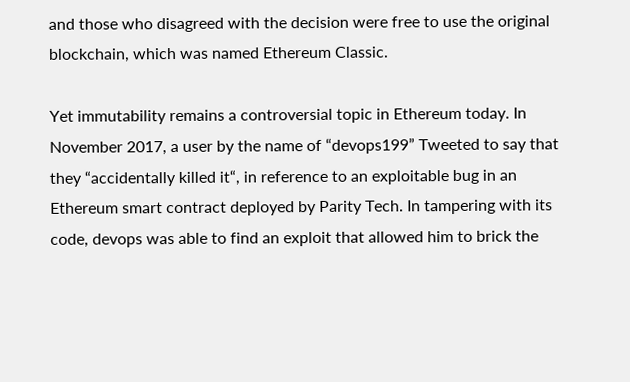and those who disagreed with the decision were free to use the original blockchain, which was named Ethereum Classic.

Yet immutability remains a controversial topic in Ethereum today. In November 2017, a user by the name of “devops199” Tweeted to say that they “accidentally killed it“, in reference to an exploitable bug in an Ethereum smart contract deployed by Parity Tech. In tampering with its code, devops was able to find an exploit that allowed him to brick the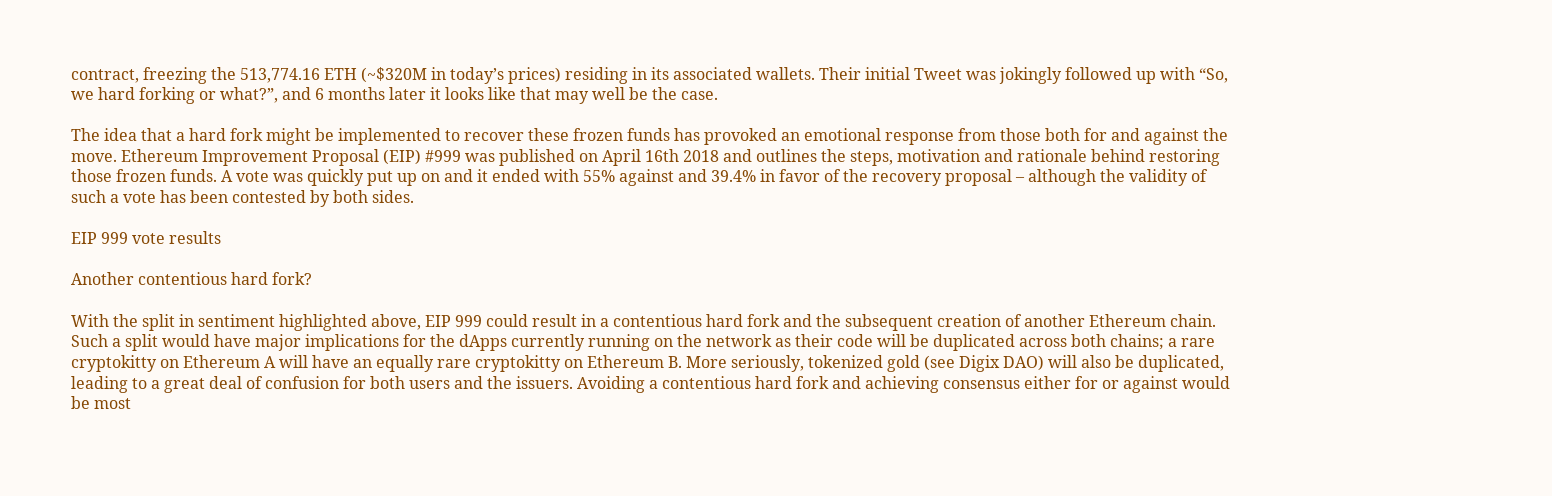contract, freezing the 513,774.16 ETH (~$320M in today’s prices) residing in its associated wallets. Their initial Tweet was jokingly followed up with “So, we hard forking or what?”, and 6 months later it looks like that may well be the case.

The idea that a hard fork might be implemented to recover these frozen funds has provoked an emotional response from those both for and against the move. Ethereum Improvement Proposal (EIP) #999 was published on April 16th 2018 and outlines the steps, motivation and rationale behind restoring those frozen funds. A vote was quickly put up on and it ended with 55% against and 39.4% in favor of the recovery proposal – although the validity of such a vote has been contested by both sides.

EIP 999 vote results

Another contentious hard fork?

With the split in sentiment highlighted above, EIP 999 could result in a contentious hard fork and the subsequent creation of another Ethereum chain. Such a split would have major implications for the dApps currently running on the network as their code will be duplicated across both chains; a rare cryptokitty on Ethereum A will have an equally rare cryptokitty on Ethereum B. More seriously, tokenized gold (see Digix DAO) will also be duplicated, leading to a great deal of confusion for both users and the issuers. Avoiding a contentious hard fork and achieving consensus either for or against would be most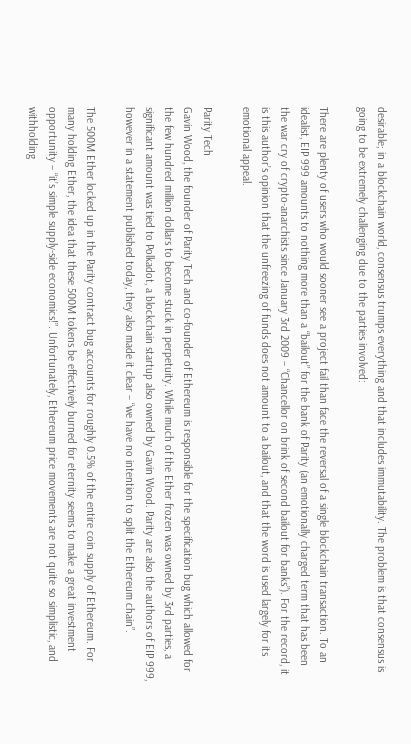desirable; in a blockchain world, consensus trumps everything and that includes immutability. The problem is that consensus is going to be extremely challenging due to the parties involved:

There are plenty of users who would sooner see a project fail than face the reversal of a single blockchain transaction. To an idealist, EIP 999 amounts to nothing more than a “bailout” for the bank of Parity (an emotionally charged term that has been the war cry of crypto-anarchists since January 3rd 2009 – “Chancellor on brink of second bailout for banks”). For the record, it is this author’s opinion that the unfreezing of funds does not amount to a bailout, and that the word is used largely for its emotional appeal.

Parity Tech
Gavin Wood, the founder of Parity Tech and co-founder of Ethereum is responsible for the specification bug which allowed for the few hundred million dollars to become stuck in perpetuity. While much of the Ether frozen was owned by 3rd parties, a significant amount was tied to Polkadot, a blockchain startup also owned by Gavin Wood. Parity are also the authors of EIP 999, however in a statement published today, they also made it clear – “we have no intention to split the Ethereum chain”.

The 500M Ether locked up in the Parity contract bug accounts for roughly 0.5% of the entire coin supply of Ethereum. For many holding Ether, the idea that these 500M tokens be effectively burned for eternity seems to make a great investment opportunity – “it’s simple supply-side economics!”. Unfortunately, Ethereum price movements are not quite so simplistic, and withholding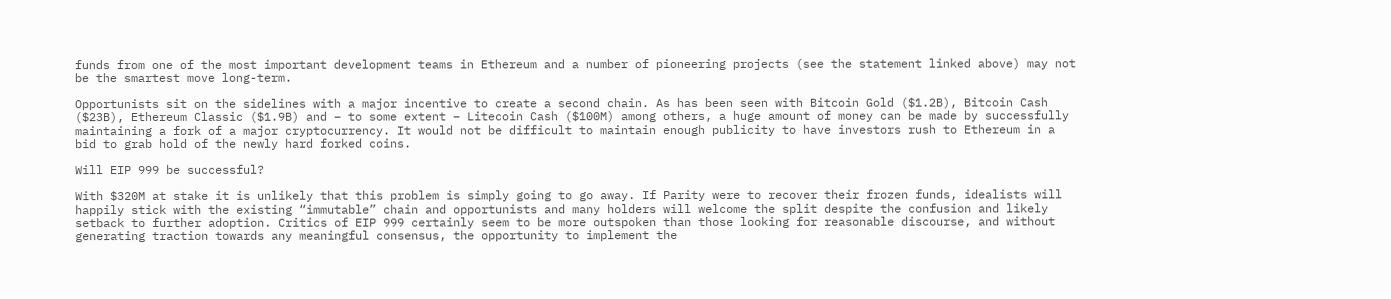funds from one of the most important development teams in Ethereum and a number of pioneering projects (see the statement linked above) may not be the smartest move long-term.

Opportunists sit on the sidelines with a major incentive to create a second chain. As has been seen with Bitcoin Gold ($1.2B), Bitcoin Cash ($23B), Ethereum Classic ($1.9B) and – to some extent – Litecoin Cash ($100M) among others, a huge amount of money can be made by successfully maintaining a fork of a major cryptocurrency. It would not be difficult to maintain enough publicity to have investors rush to Ethereum in a bid to grab hold of the newly hard forked coins.

Will EIP 999 be successful?

With $320M at stake it is unlikely that this problem is simply going to go away. If Parity were to recover their frozen funds, idealists will happily stick with the existing “immutable” chain and opportunists and many holders will welcome the split despite the confusion and likely setback to further adoption. Critics of EIP 999 certainly seem to be more outspoken than those looking for reasonable discourse, and without generating traction towards any meaningful consensus, the opportunity to implement the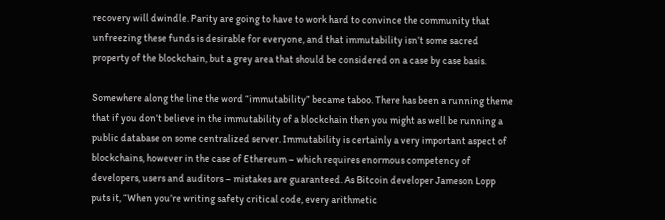recovery will dwindle. Parity are going to have to work hard to convince the community that unfreezing these funds is desirable for everyone, and that immutability isn’t some sacred property of the blockchain, but a grey area that should be considered on a case by case basis.

Somewhere along the line the word “immutability” became taboo. There has been a running theme that if you don’t believe in the immutability of a blockchain then you might as well be running a public database on some centralized server. Immutability is certainly a very important aspect of blockchains, however in the case of Ethereum – which requires enormous competency of developers, users and auditors – mistakes are guaranteed. As Bitcoin developer Jameson Lopp puts it, “When you’re writing safety critical code, every arithmetic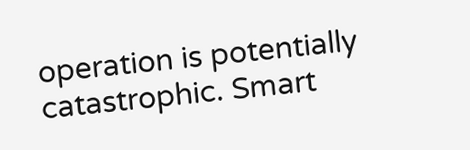operation is potentially catastrophic. Smart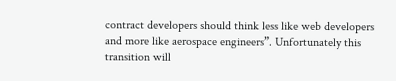contract developers should think less like web developers and more like aerospace engineers”. Unfortunately this transition will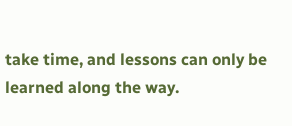take time, and lessons can only be learned along the way.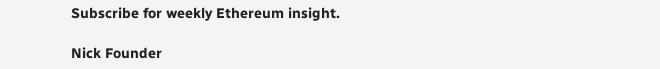Subscribe for weekly Ethereum insight.

Nick Founder